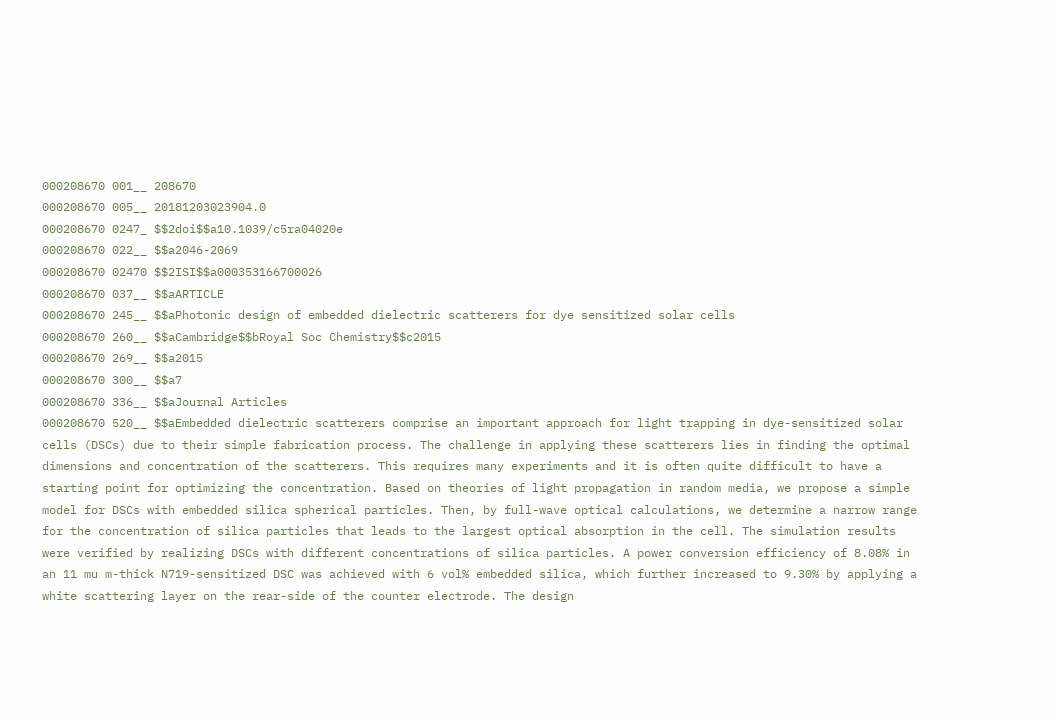000208670 001__ 208670
000208670 005__ 20181203023904.0
000208670 0247_ $$2doi$$a10.1039/c5ra04020e
000208670 022__ $$a2046-2069
000208670 02470 $$2ISI$$a000353166700026
000208670 037__ $$aARTICLE
000208670 245__ $$aPhotonic design of embedded dielectric scatterers for dye sensitized solar cells
000208670 260__ $$aCambridge$$bRoyal Soc Chemistry$$c2015
000208670 269__ $$a2015
000208670 300__ $$a7
000208670 336__ $$aJournal Articles
000208670 520__ $$aEmbedded dielectric scatterers comprise an important approach for light trapping in dye-sensitized solar cells (DSCs) due to their simple fabrication process. The challenge in applying these scatterers lies in finding the optimal dimensions and concentration of the scatterers. This requires many experiments and it is often quite difficult to have a starting point for optimizing the concentration. Based on theories of light propagation in random media, we propose a simple model for DSCs with embedded silica spherical particles. Then, by full-wave optical calculations, we determine a narrow range for the concentration of silica particles that leads to the largest optical absorption in the cell. The simulation results were verified by realizing DSCs with different concentrations of silica particles. A power conversion efficiency of 8.08% in an 11 mu m-thick N719-sensitized DSC was achieved with 6 vol% embedded silica, which further increased to 9.30% by applying a white scattering layer on the rear-side of the counter electrode. The design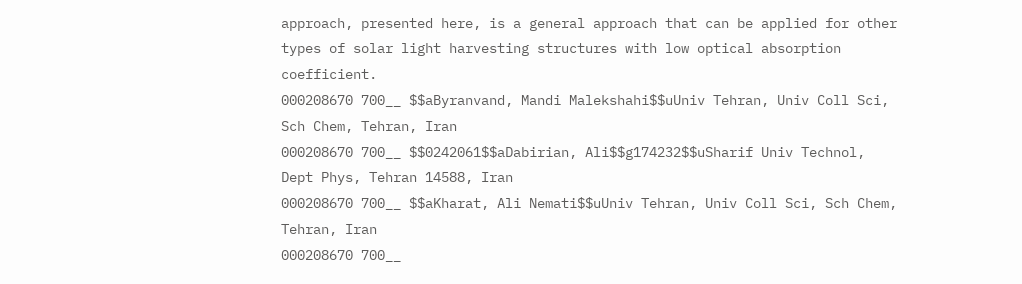approach, presented here, is a general approach that can be applied for other types of solar light harvesting structures with low optical absorption coefficient.
000208670 700__ $$aByranvand, Mandi Malekshahi$$uUniv Tehran, Univ Coll Sci, Sch Chem, Tehran, Iran
000208670 700__ $$0242061$$aDabirian, Ali$$g174232$$uSharif Univ Technol, Dept Phys, Tehran 14588, Iran
000208670 700__ $$aKharat, Ali Nemati$$uUniv Tehran, Univ Coll Sci, Sch Chem, Tehran, Iran
000208670 700__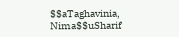$$aTaghavinia, Nima$$uSharif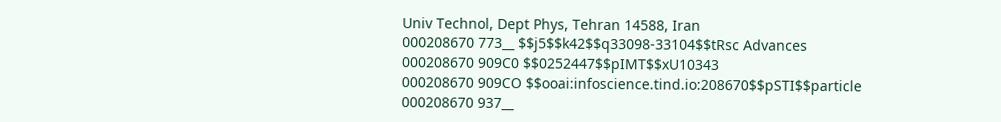Univ Technol, Dept Phys, Tehran 14588, Iran
000208670 773__ $$j5$$k42$$q33098-33104$$tRsc Advances
000208670 909C0 $$0252447$$pIMT$$xU10343
000208670 909CO $$ooai:infoscience.tind.io:208670$$pSTI$$particle
000208670 937__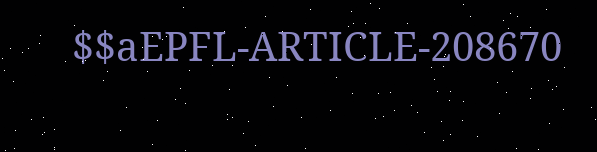$$aEPFL-ARTICLE-208670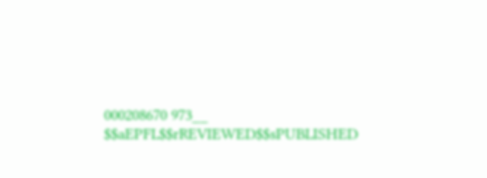000208670 973__ $$aEPFL$$rREVIEWED$$sPUBLISHED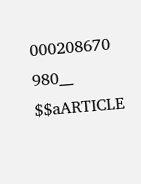000208670 980__ $$aARTICLE